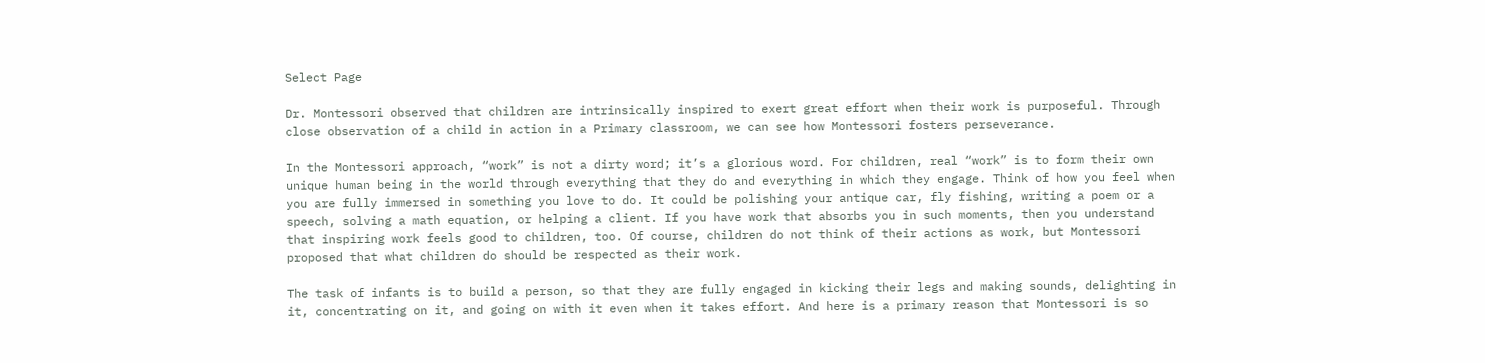Select Page

Dr. Montessori observed that children are intrinsically inspired to exert great effort when their work is purposeful. Through close observation of a child in action in a Primary classroom, we can see how Montessori fosters perseverance.

In the Montessori approach, “work” is not a dirty word; it’s a glorious word. For children, real “work” is to form their own unique human being in the world through everything that they do and everything in which they engage. Think of how you feel when you are fully immersed in something you love to do. It could be polishing your antique car, fly fishing, writing a poem or a speech, solving a math equation, or helping a client. If you have work that absorbs you in such moments, then you understand that inspiring work feels good to children, too. Of course, children do not think of their actions as work, but Montessori proposed that what children do should be respected as their work.

The task of infants is to build a person, so that they are fully engaged in kicking their legs and making sounds, delighting in it, concentrating on it, and going on with it even when it takes effort. And here is a primary reason that Montessori is so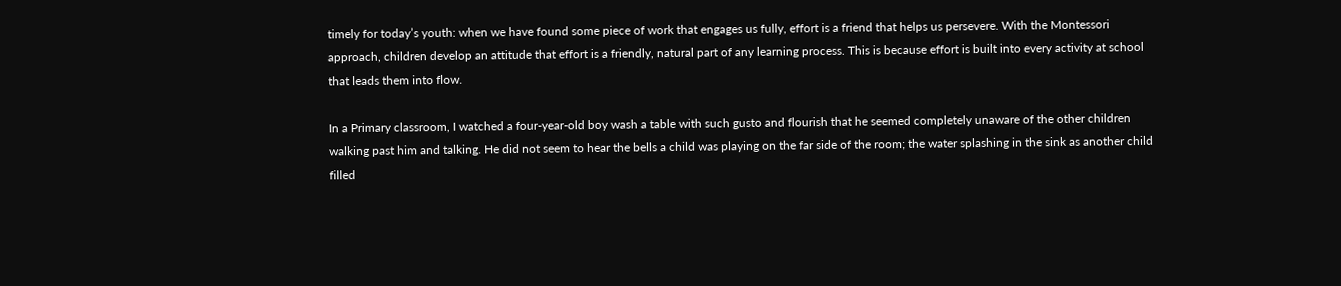timely for today’s youth: when we have found some piece of work that engages us fully, effort is a friend that helps us persevere. With the Montessori approach, children develop an attitude that effort is a friendly, natural part of any learning process. This is because effort is built into every activity at school that leads them into flow.

In a Primary classroom, I watched a four-year-old boy wash a table with such gusto and flourish that he seemed completely unaware of the other children walking past him and talking. He did not seem to hear the bells a child was playing on the far side of the room; the water splashing in the sink as another child filled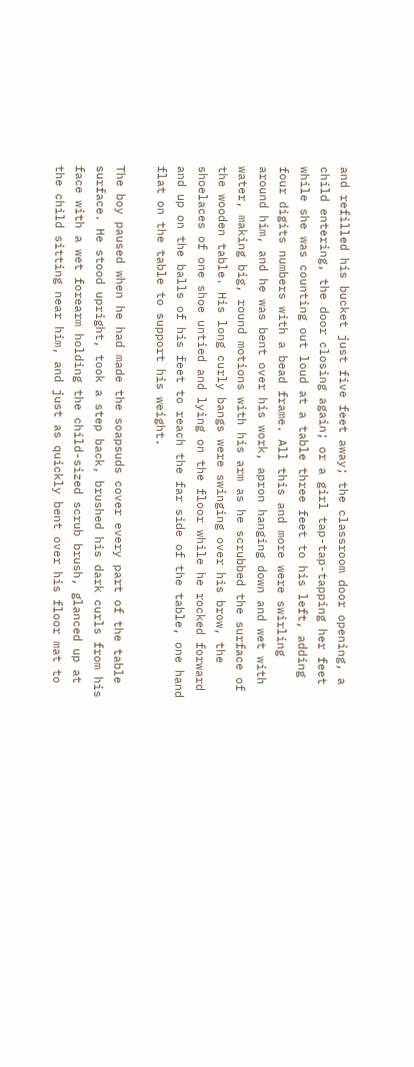and refilled his bucket just five feet away; the classroom door opening, a child entering, the door closing again; or a girl tap-tap-tapping her feet while she was counting out loud at a table three feet to his left, adding four digits numbers with a bead frame. All this and more were swirling around him, and he was bent over his work, apron hanging down and wet with water, making big, round motions with his arm as he scrubbed the surface of the wooden table. His long curly bangs were swinging over his brow, the shoelaces of one shoe untied and lying on the floor while he rocked forward and up on the balls of his feet to reach the far side of the table, one hand flat on the table to support his weight.

The boy paused when he had made the soapsuds cover every part of the table surface. He stood upright, took a step back, brushed his dark curls from his face with a wet forearm holding the child-sized scrub brush, glanced up at the child sitting near him, and just as quickly bent over his floor mat to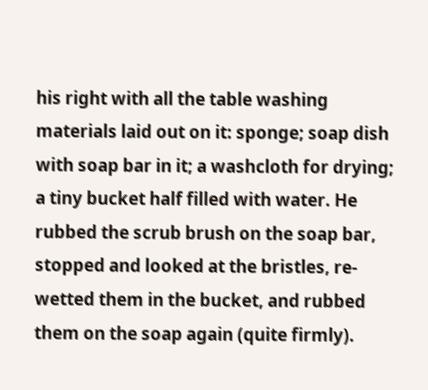his right with all the table washing materials laid out on it: sponge; soap dish with soap bar in it; a washcloth for drying; a tiny bucket half filled with water. He rubbed the scrub brush on the soap bar, stopped and looked at the bristles, re-wetted them in the bucket, and rubbed them on the soap again (quite firmly).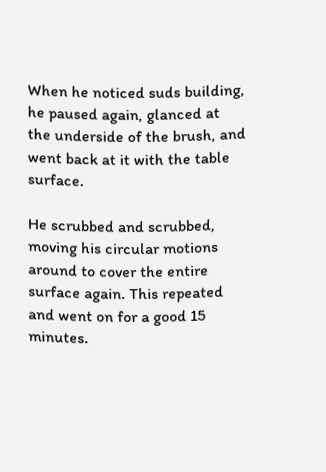When he noticed suds building, he paused again, glanced at the underside of the brush, and went back at it with the table surface.

He scrubbed and scrubbed, moving his circular motions around to cover the entire surface again. This repeated and went on for a good 15 minutes.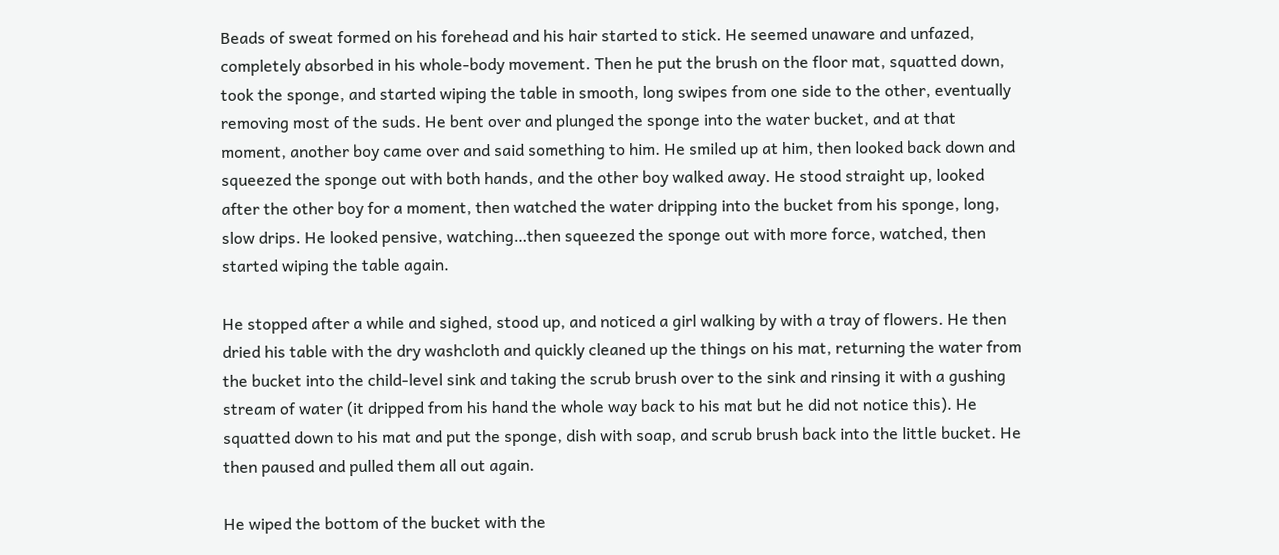Beads of sweat formed on his forehead and his hair started to stick. He seemed unaware and unfazed, completely absorbed in his whole-body movement. Then he put the brush on the floor mat, squatted down, took the sponge, and started wiping the table in smooth, long swipes from one side to the other, eventually removing most of the suds. He bent over and plunged the sponge into the water bucket, and at that moment, another boy came over and said something to him. He smiled up at him, then looked back down and squeezed the sponge out with both hands, and the other boy walked away. He stood straight up, looked after the other boy for a moment, then watched the water dripping into the bucket from his sponge, long, slow drips. He looked pensive, watching…then squeezed the sponge out with more force, watched, then started wiping the table again.

He stopped after a while and sighed, stood up, and noticed a girl walking by with a tray of flowers. He then dried his table with the dry washcloth and quickly cleaned up the things on his mat, returning the water from the bucket into the child-level sink and taking the scrub brush over to the sink and rinsing it with a gushing stream of water (it dripped from his hand the whole way back to his mat but he did not notice this). He squatted down to his mat and put the sponge, dish with soap, and scrub brush back into the little bucket. He then paused and pulled them all out again.

He wiped the bottom of the bucket with the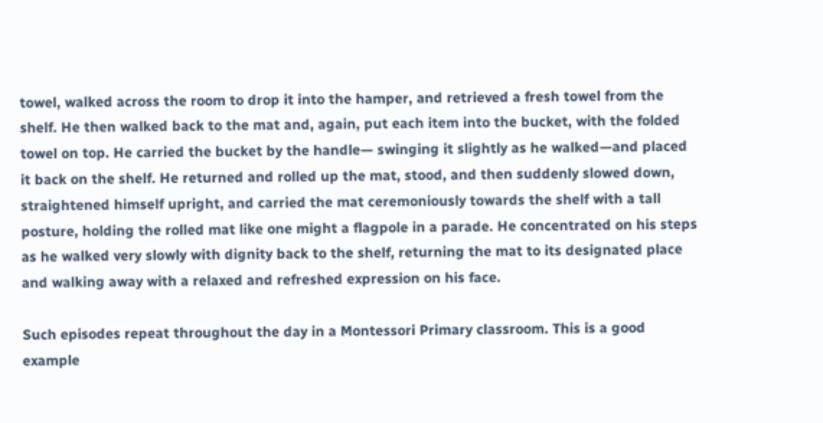towel, walked across the room to drop it into the hamper, and retrieved a fresh towel from the shelf. He then walked back to the mat and, again, put each item into the bucket, with the folded towel on top. He carried the bucket by the handle— swinging it slightly as he walked—and placed it back on the shelf. He returned and rolled up the mat, stood, and then suddenly slowed down, straightened himself upright, and carried the mat ceremoniously towards the shelf with a tall posture, holding the rolled mat like one might a flagpole in a parade. He concentrated on his steps as he walked very slowly with dignity back to the shelf, returning the mat to its designated place and walking away with a relaxed and refreshed expression on his face.

Such episodes repeat throughout the day in a Montessori Primary classroom. This is a good example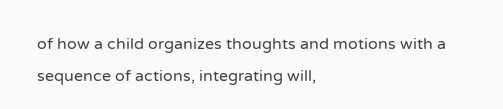of how a child organizes thoughts and motions with a sequence of actions, integrating will,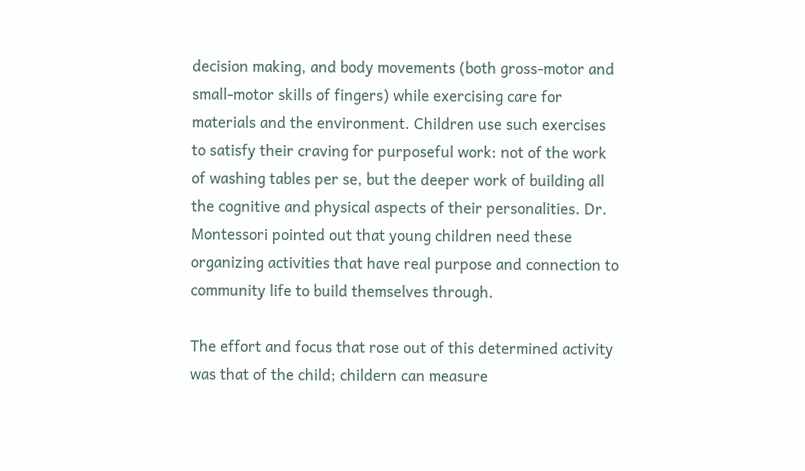decision making, and body movements (both gross-motor and small-motor skills of fingers) while exercising care for materials and the environment. Children use such exercises to satisfy their craving for purposeful work: not of the work of washing tables per se, but the deeper work of building all the cognitive and physical aspects of their personalities. Dr. Montessori pointed out that young children need these organizing activities that have real purpose and connection to community life to build themselves through.

The effort and focus that rose out of this determined activity was that of the child; childern can measure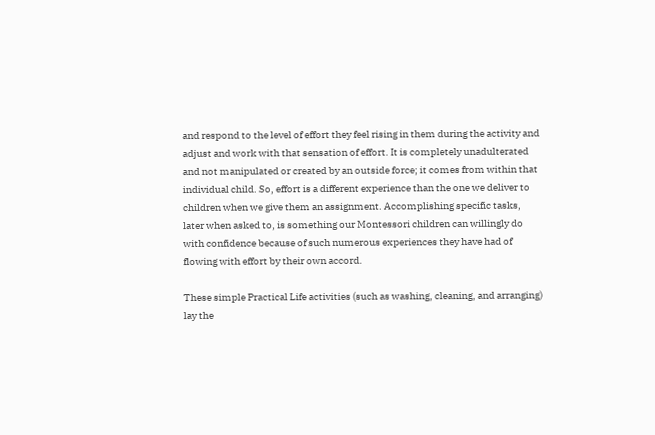and respond to the level of effort they feel rising in them during the activity and adjust and work with that sensation of effort. It is completely unadulterated and not manipulated or created by an outside force; it comes from within that individual child. So, effort is a different experience than the one we deliver to children when we give them an assignment. Accomplishing specific tasks, later when asked to, is something our Montessori children can willingly do with confidence because of such numerous experiences they have had of flowing with effort by their own accord.

These simple Practical Life activities (such as washing, cleaning, and arranging) lay the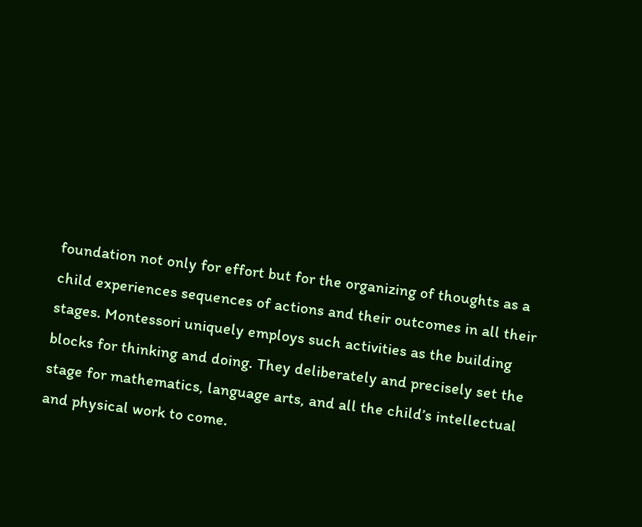foundation not only for effort but for the organizing of thoughts as a child experiences sequences of actions and their outcomes in all their stages. Montessori uniquely employs such activities as the building blocks for thinking and doing. They deliberately and precisely set the stage for mathematics, language arts, and all the child’s intellectual and physical work to come.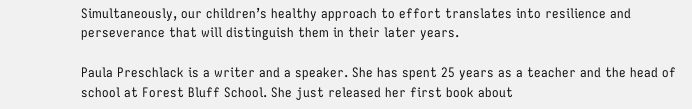Simultaneously, our children’s healthy approach to effort translates into resilience and perseverance that will distinguish them in their later years.

Paula Preschlack is a writer and a speaker. She has spent 25 years as a teacher and the head of school at Forest Bluff School. She just released her first book about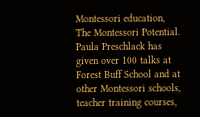Montessori education, The Montessori Potential. Paula Preschlack has given over 100 talks at Forest Buff School and at other Montessori schools, teacher training courses,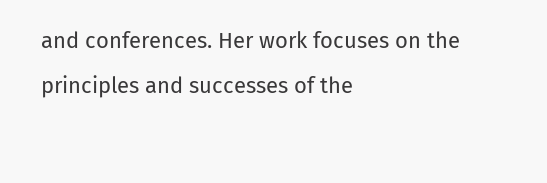and conferences. Her work focuses on the principles and successes of the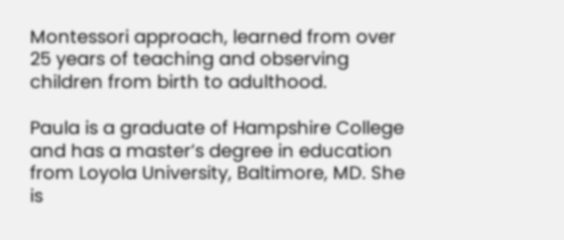Montessori approach, learned from over 25 years of teaching and observing children from birth to adulthood.

Paula is a graduate of Hampshire College and has a master’s degree in education from Loyola University, Baltimore, MD. She is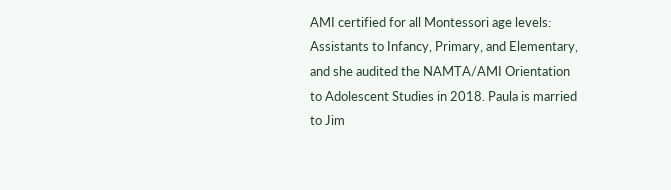AMI certified for all Montessori age levels: Assistants to Infancy, Primary, and Elementary, and she audited the NAMTA/AMI Orientation to Adolescent Studies in 2018. Paula is married to Jim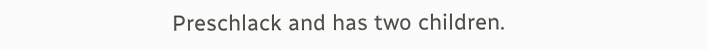Preschlack and has two children.